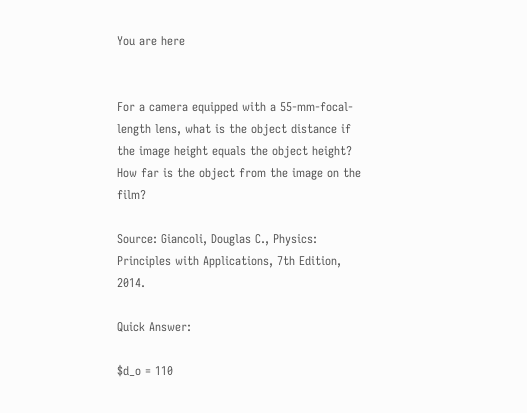You are here


For a camera equipped with a 55-mm-focal-length lens, what is the object distance if the image height equals the object height? How far is the object from the image on the film?

Source: Giancoli, Douglas C., Physics: Principles with Applications, 7th Edition, 2014.

Quick Answer:

$d_o = 110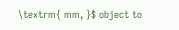\textrm{ mm, }$ object to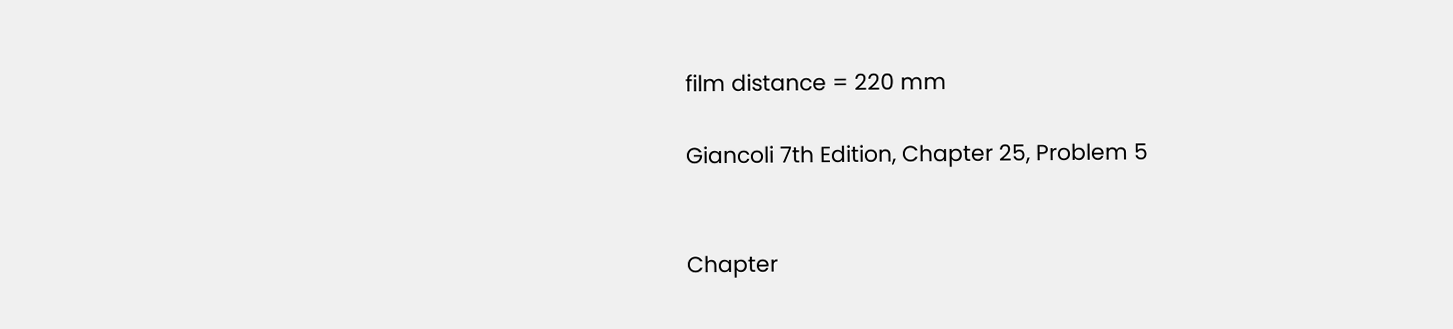film distance = 220 mm

Giancoli 7th Edition, Chapter 25, Problem 5


Chapter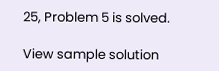25, Problem 5 is solved.

View sample solution